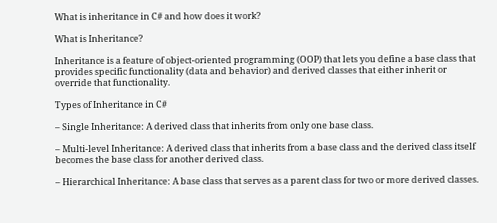What is inheritance in C# and how does it work?

What is Inheritance?

Inheritance is a feature of object-oriented programming (OOP) that lets you define a base class that provides specific functionality (data and behavior) and derived classes that either inherit or override that functionality.

Types of Inheritance in C#

– Single Inheritance: A derived class that inherits from only one base class.

– Multi-level Inheritance: A derived class that inherits from a base class and the derived class itself becomes the base class for another derived class.

– Hierarchical Inheritance: A base class that serves as a parent class for two or more derived classes.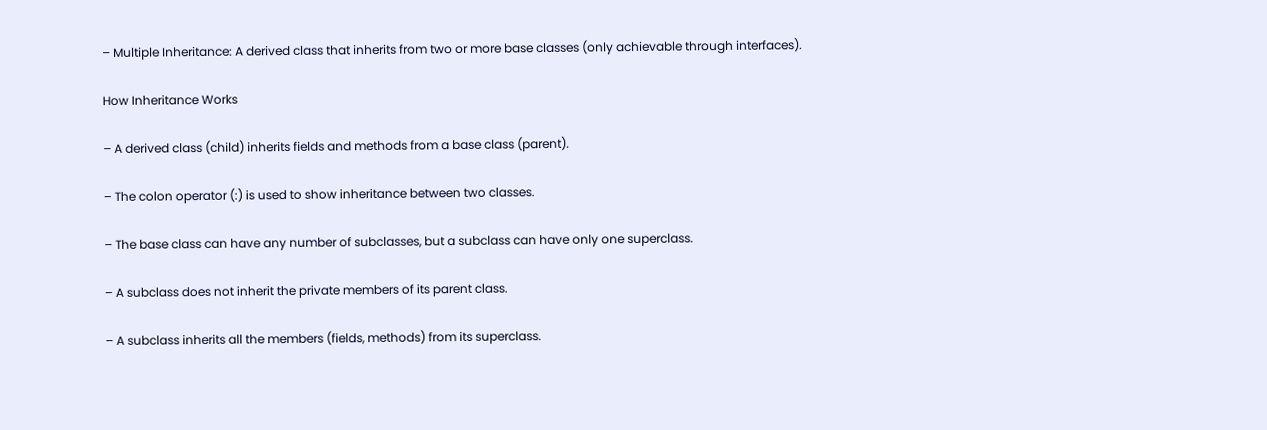– Multiple Inheritance: A derived class that inherits from two or more base classes (only achievable through interfaces).

How Inheritance Works

– A derived class (child) inherits fields and methods from a base class (parent).

– The colon operator (:) is used to show inheritance between two classes.

– The base class can have any number of subclasses, but a subclass can have only one superclass.

– A subclass does not inherit the private members of its parent class.

– A subclass inherits all the members (fields, methods) from its superclass.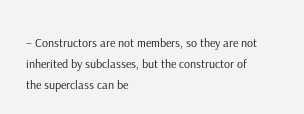– Constructors are not members, so they are not inherited by subclasses, but the constructor of the superclass can be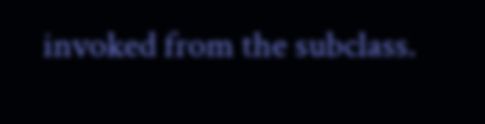invoked from the subclass.